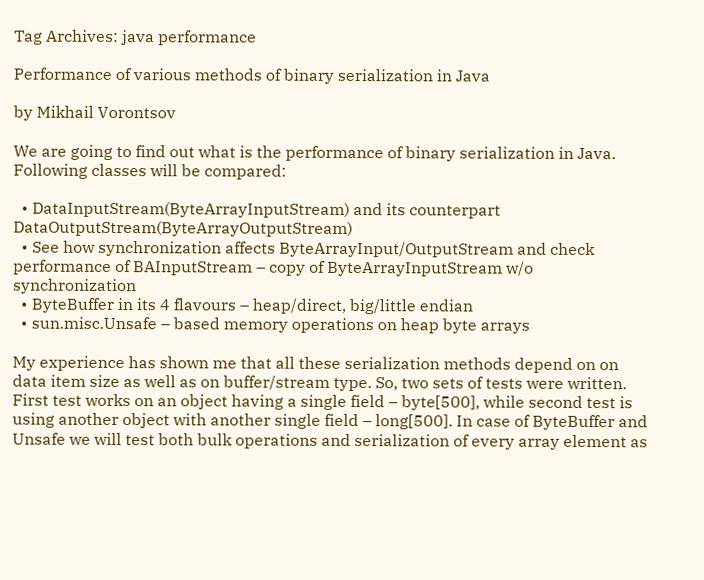Tag Archives: java performance

Performance of various methods of binary serialization in Java

by Mikhail Vorontsov

We are going to find out what is the performance of binary serialization in Java. Following classes will be compared:

  • DataInputStream(ByteArrayInputStream) and its counterpart DataOutputStream(ByteArrayOutputStream)
  • See how synchronization affects ByteArrayInput/OutputStream and check performance of BAInputStream – copy of ByteArrayInputStream w/o synchronization
  • ByteBuffer in its 4 flavours – heap/direct, big/little endian
  • sun.misc.Unsafe – based memory operations on heap byte arrays

My experience has shown me that all these serialization methods depend on on data item size as well as on buffer/stream type. So, two sets of tests were written. First test works on an object having a single field – byte[500], while second test is using another object with another single field – long[500]. In case of ByteBuffer and Unsafe we will test both bulk operations and serialization of every array element as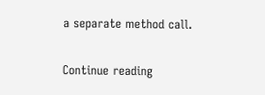a separate method call.

Continue reading